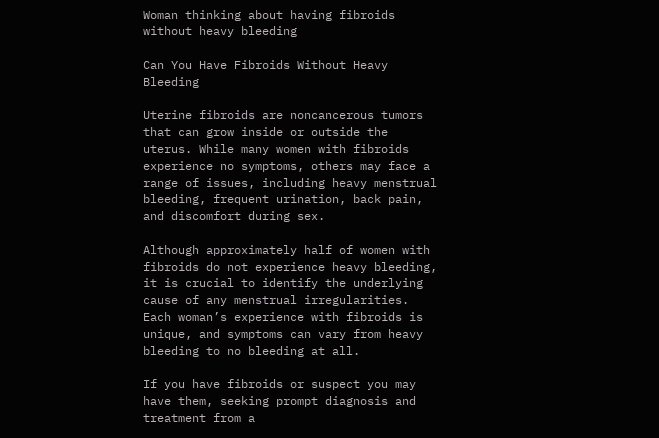Woman thinking about having fibroids without heavy bleeding

Can You Have Fibroids Without Heavy Bleeding

Uterine fibroids are noncancerous tumors that can grow inside or outside the uterus. While many women with fibroids experience no symptoms, others may face a range of issues, including heavy menstrual bleeding, frequent urination, back pain, and discomfort during sex.

Although approximately half of women with fibroids do not experience heavy bleeding, it is crucial to identify the underlying cause of any menstrual irregularities. Each woman’s experience with fibroids is unique, and symptoms can vary from heavy bleeding to no bleeding at all.

If you have fibroids or suspect you may have them, seeking prompt diagnosis and treatment from a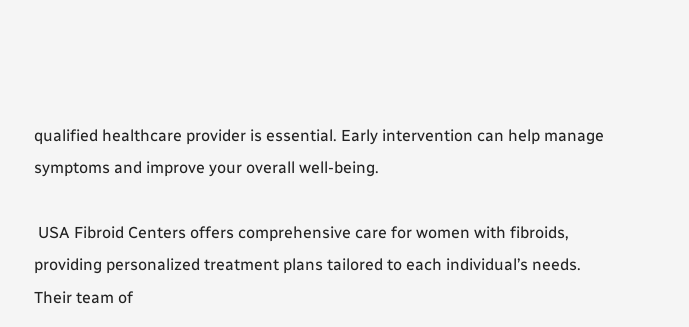qualified healthcare provider is essential. Early intervention can help manage symptoms and improve your overall well-being.

 USA Fibroid Centers offers comprehensive care for women with fibroids, providing personalized treatment plans tailored to each individual’s needs. Their team of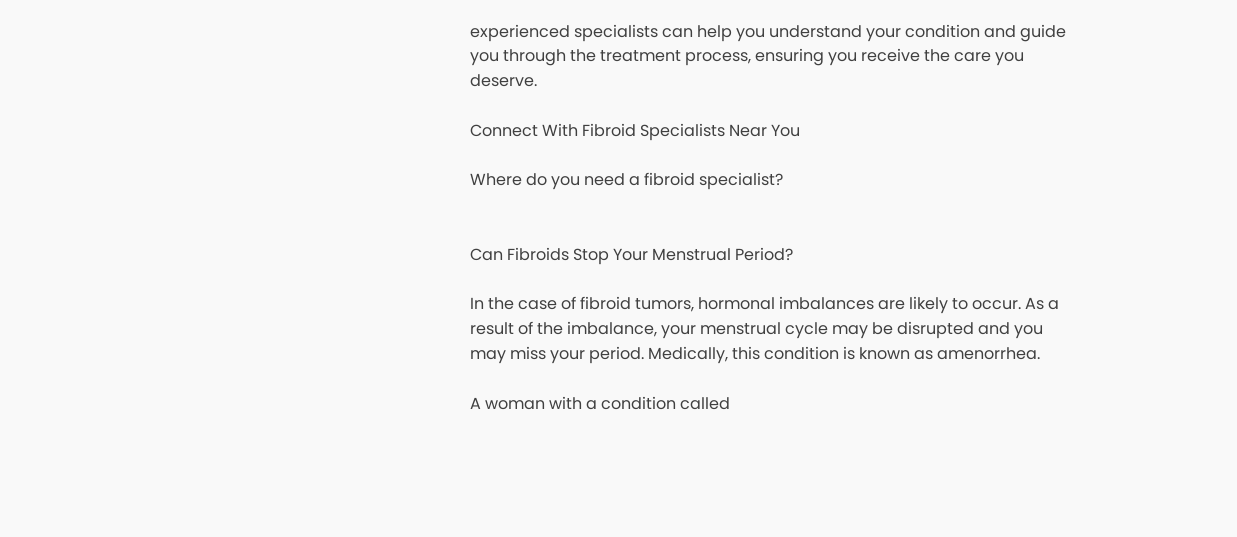experienced specialists can help you understand your condition and guide you through the treatment process, ensuring you receive the care you deserve.

Connect With Fibroid Specialists Near You

Where do you need a fibroid specialist?


Can Fibroids Stop Your Menstrual Period?

In the case of fibroid tumors, hormonal imbalances are likely to occur. As a result of the imbalance, your menstrual cycle may be disrupted and you may miss your period. Medically, this condition is known as amenorrhea.

A woman with a condition called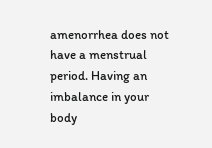amenorrhea does not have a menstrual period. Having an imbalance in your body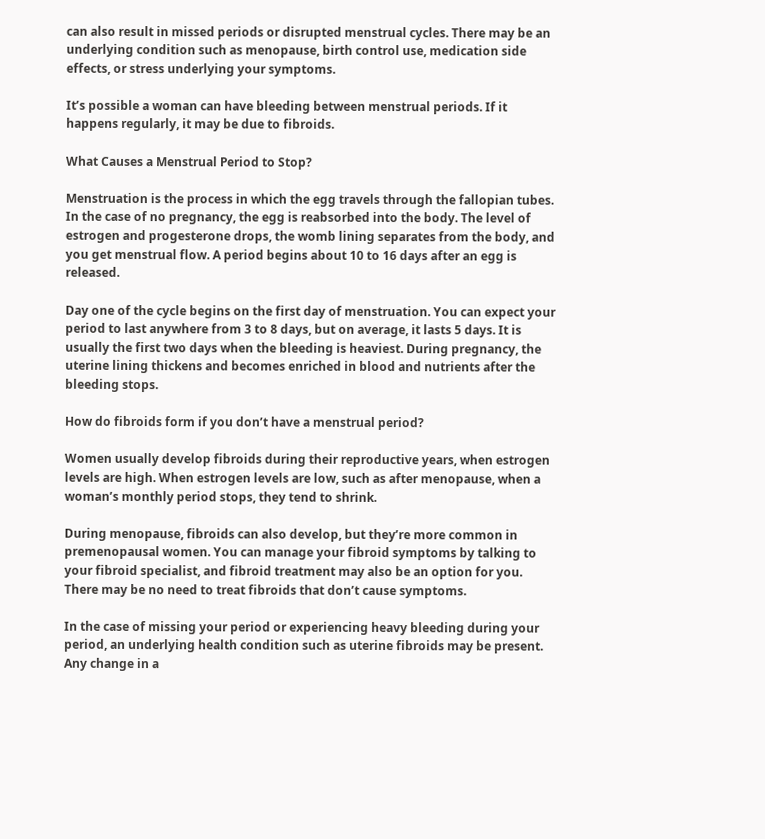can also result in missed periods or disrupted menstrual cycles. There may be an underlying condition such as menopause, birth control use, medication side effects, or stress underlying your symptoms.

It’s possible a woman can have bleeding between menstrual periods. If it happens regularly, it may be due to fibroids.

What Causes a Menstrual Period to Stop?

Menstruation is the process in which the egg travels through the fallopian tubes. In the case of no pregnancy, the egg is reabsorbed into the body. The level of estrogen and progesterone drops, the womb lining separates from the body, and you get menstrual flow. A period begins about 10 to 16 days after an egg is released.

Day one of the cycle begins on the first day of menstruation. You can expect your period to last anywhere from 3 to 8 days, but on average, it lasts 5 days. It is usually the first two days when the bleeding is heaviest. During pregnancy, the uterine lining thickens and becomes enriched in blood and nutrients after the bleeding stops.

How do fibroids form if you don’t have a menstrual period?

Women usually develop fibroids during their reproductive years, when estrogen levels are high. When estrogen levels are low, such as after menopause, when a woman’s monthly period stops, they tend to shrink.

During menopause, fibroids can also develop, but they’re more common in premenopausal women. You can manage your fibroid symptoms by talking to your fibroid specialist, and fibroid treatment may also be an option for you. There may be no need to treat fibroids that don’t cause symptoms.

In the case of missing your period or experiencing heavy bleeding during your period, an underlying health condition such as uterine fibroids may be present. Any change in a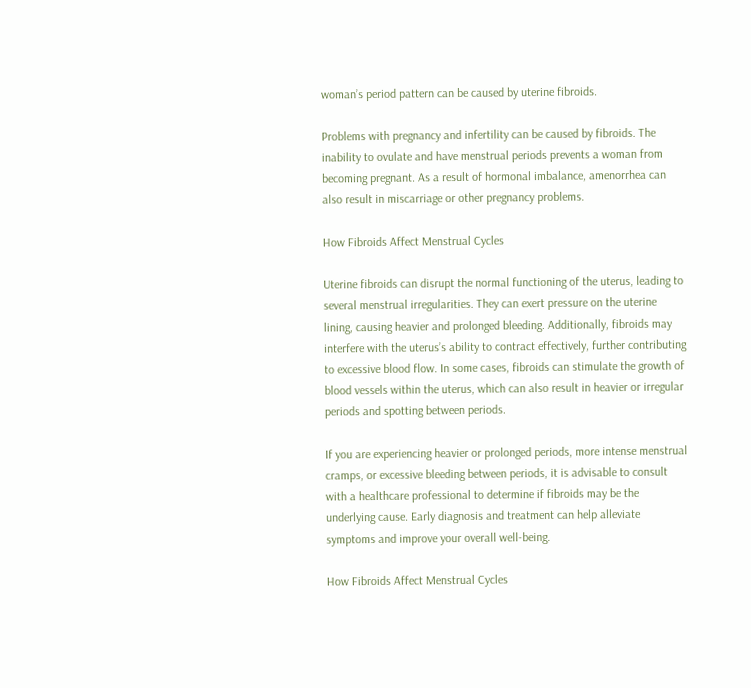woman’s period pattern can be caused by uterine fibroids.

Problems with pregnancy and infertility can be caused by fibroids. The inability to ovulate and have menstrual periods prevents a woman from becoming pregnant. As a result of hormonal imbalance, amenorrhea can also result in miscarriage or other pregnancy problems.

How Fibroids Affect Menstrual Cycles

Uterine fibroids can disrupt the normal functioning of the uterus, leading to several menstrual irregularities. They can exert pressure on the uterine lining, causing heavier and prolonged bleeding. Additionally, fibroids may interfere with the uterus’s ability to contract effectively, further contributing to excessive blood flow. In some cases, fibroids can stimulate the growth of blood vessels within the uterus, which can also result in heavier or irregular periods and spotting between periods.

If you are experiencing heavier or prolonged periods, more intense menstrual cramps, or excessive bleeding between periods, it is advisable to consult with a healthcare professional to determine if fibroids may be the underlying cause. Early diagnosis and treatment can help alleviate symptoms and improve your overall well-being.

How Fibroids Affect Menstrual Cycles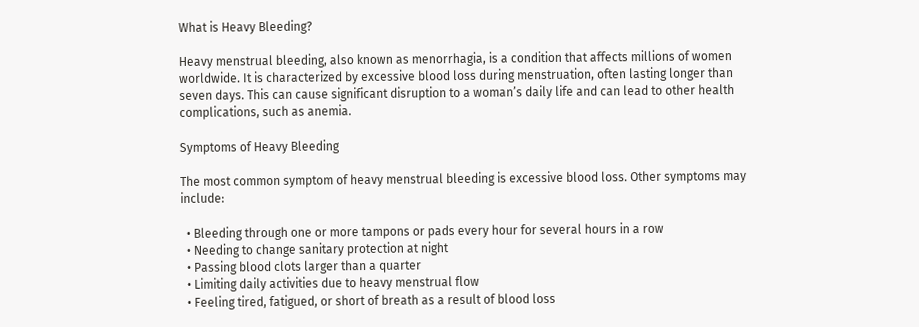What is Heavy Bleeding?

Heavy menstrual bleeding, also known as menorrhagia, is a condition that affects millions of women worldwide. It is characterized by excessive blood loss during menstruation, often lasting longer than seven days. This can cause significant disruption to a woman’s daily life and can lead to other health complications, such as anemia.

Symptoms of Heavy Bleeding

The most common symptom of heavy menstrual bleeding is excessive blood loss. Other symptoms may include:

  • Bleeding through one or more tampons or pads every hour for several hours in a row
  • Needing to change sanitary protection at night
  • Passing blood clots larger than a quarter
  • Limiting daily activities due to heavy menstrual flow
  • Feeling tired, fatigued, or short of breath as a result of blood loss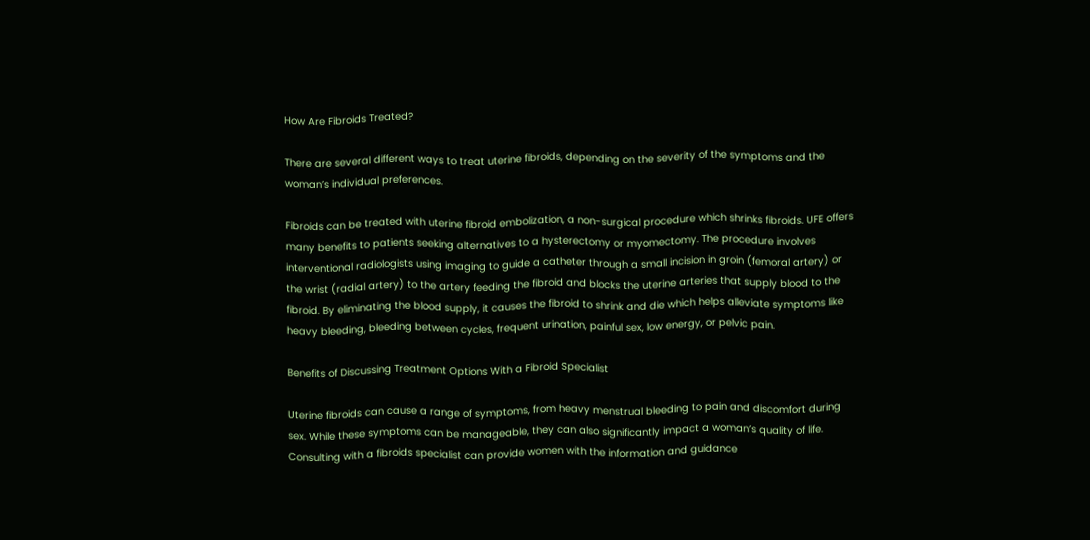How Are Fibroids Treated?

There are several different ways to treat uterine fibroids, depending on the severity of the symptoms and the woman’s individual preferences.

Fibroids can be treated with uterine fibroid embolization, a non-surgical procedure which shrinks fibroids. UFE offers many benefits to patients seeking alternatives to a hysterectomy or myomectomy. The procedure involves interventional radiologists using imaging to guide a catheter through a small incision in groin (femoral artery) or the wrist (radial artery) to the artery feeding the fibroid and blocks the uterine arteries that supply blood to the fibroid. By eliminating the blood supply, it causes the fibroid to shrink and die which helps alleviate symptoms like heavy bleeding, bleeding between cycles, frequent urination, painful sex, low energy, or pelvic pain.

Benefits of Discussing Treatment Options With a Fibroid Specialist

Uterine fibroids can cause a range of symptoms, from heavy menstrual bleeding to pain and discomfort during sex. While these symptoms can be manageable, they can also significantly impact a woman’s quality of life. Consulting with a fibroids specialist can provide women with the information and guidance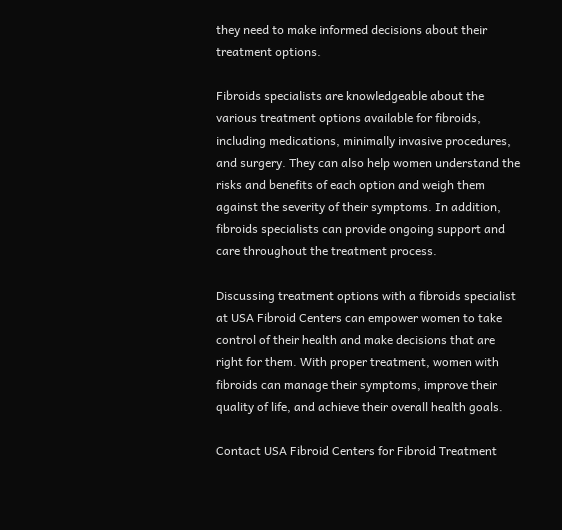they need to make informed decisions about their treatment options.

Fibroids specialists are knowledgeable about the various treatment options available for fibroids, including medications, minimally invasive procedures, and surgery. They can also help women understand the risks and benefits of each option and weigh them against the severity of their symptoms. In addition, fibroids specialists can provide ongoing support and care throughout the treatment process.

Discussing treatment options with a fibroids specialist at USA Fibroid Centers can empower women to take control of their health and make decisions that are right for them. With proper treatment, women with fibroids can manage their symptoms, improve their quality of life, and achieve their overall health goals.

Contact USA Fibroid Centers for Fibroid Treatment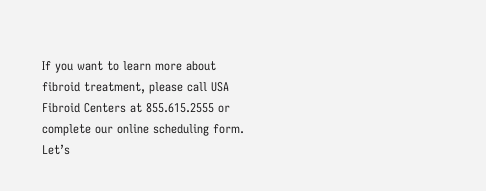If you want to learn more about fibroid treatment, please call USA Fibroid Centers at 855.615.2555 or complete our online scheduling form. Let’s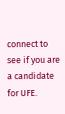connect to see if you are a candidate for UFE.